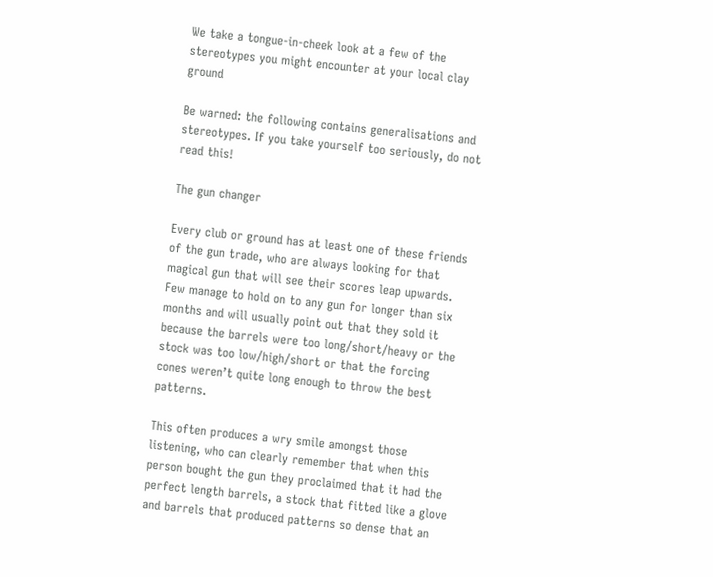We take a tongue-in-cheek look at a few of the stereotypes you might encounter at your local clay ground

Be warned: the following contains generalisations and stereotypes. If you take yourself too seriously, do not read this!

The gun changer

Every club or ground has at least one of these friends of the gun trade, who are always looking for that magical gun that will see their scores leap upwards. Few manage to hold on to any gun for longer than six months and will usually point out that they sold it because the barrels were too long/short/heavy or the stock was too low/high/short or that the forcing cones weren’t quite long enough to throw the best patterns.

This often produces a wry smile amongst those listening, who can clearly remember that when this person bought the gun they proclaimed that it had the perfect length barrels, a stock that fitted like a glove and barrels that produced patterns so dense that an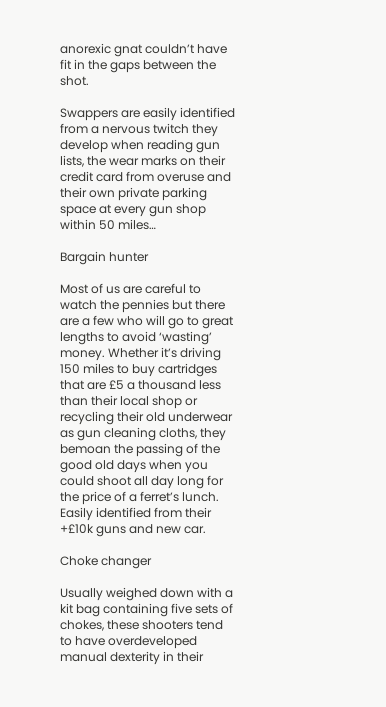anorexic gnat couldn’t have fit in the gaps between the shot.

Swappers are easily identified from a nervous twitch they develop when reading gun lists, the wear marks on their credit card from overuse and their own private parking space at every gun shop within 50 miles…

Bargain hunter

Most of us are careful to watch the pennies but there are a few who will go to great lengths to avoid ‘wasting’ money. Whether it’s driving 150 miles to buy cartridges that are £5 a thousand less than their local shop or recycling their old underwear as gun cleaning cloths, they bemoan the passing of the good old days when you could shoot all day long for the price of a ferret’s lunch. Easily identified from their +£10k guns and new car.

Choke changer

Usually weighed down with a kit bag containing five sets of chokes, these shooters tend to have overdeveloped manual dexterity in their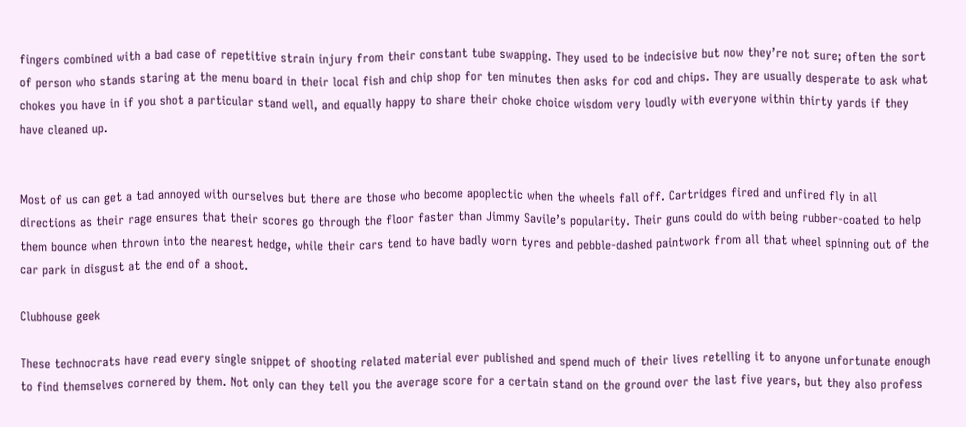fingers combined with a bad case of repetitive strain injury from their constant tube swapping. They used to be indecisive but now they’re not sure; often the sort of person who stands staring at the menu board in their local fish and chip shop for ten minutes then asks for cod and chips. They are usually desperate to ask what chokes you have in if you shot a particular stand well, and equally happy to share their choke choice wisdom very loudly with everyone within thirty yards if they have cleaned up.


Most of us can get a tad annoyed with ourselves but there are those who become apoplectic when the wheels fall off. Cartridges fired and unfired fly in all directions as their rage ensures that their scores go through the floor faster than Jimmy Savile’s popularity. Their guns could do with being rubber-coated to help them bounce when thrown into the nearest hedge, while their cars tend to have badly worn tyres and pebble-dashed paintwork from all that wheel spinning out of the car park in disgust at the end of a shoot.

Clubhouse geek

These technocrats have read every single snippet of shooting related material ever published and spend much of their lives retelling it to anyone unfortunate enough to find themselves cornered by them. Not only can they tell you the average score for a certain stand on the ground over the last five years, but they also profess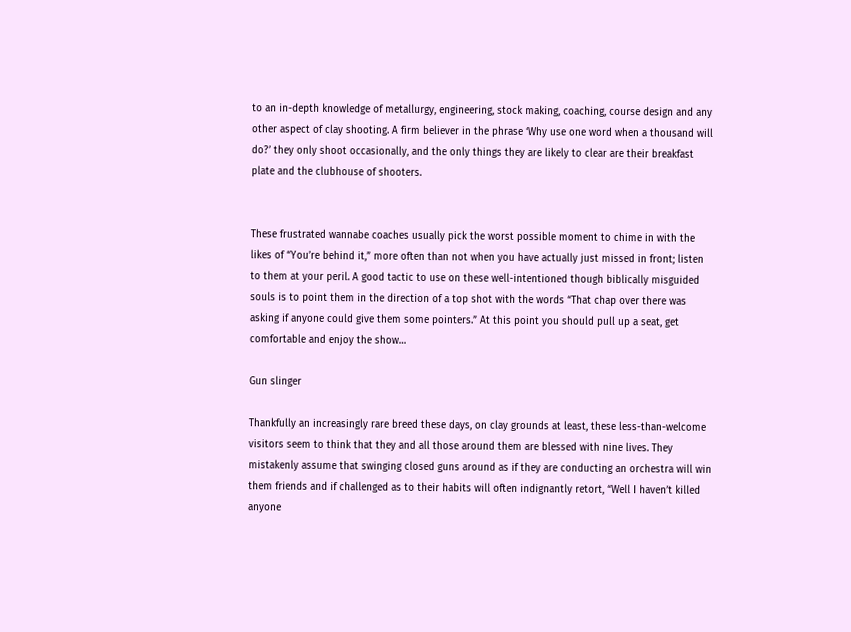to an in-depth knowledge of metallurgy, engineering, stock making, coaching, course design and any other aspect of clay shooting. A firm believer in the phrase ‘Why use one word when a thousand will do?’ they only shoot occasionally, and the only things they are likely to clear are their breakfast plate and the clubhouse of shooters.


These frustrated wannabe coaches usually pick the worst possible moment to chime in with the likes of “You’re behind it,” more often than not when you have actually just missed in front; listen to them at your peril. A good tactic to use on these well-intentioned though biblically misguided souls is to point them in the direction of a top shot with the words “That chap over there was asking if anyone could give them some pointers.” At this point you should pull up a seat, get comfortable and enjoy the show…

Gun slinger

Thankfully an increasingly rare breed these days, on clay grounds at least, these less-than-welcome visitors seem to think that they and all those around them are blessed with nine lives. They mistakenly assume that swinging closed guns around as if they are conducting an orchestra will win them friends and if challenged as to their habits will often indignantly retort, “Well I haven’t killed anyone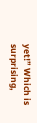yet!” Which is surprising,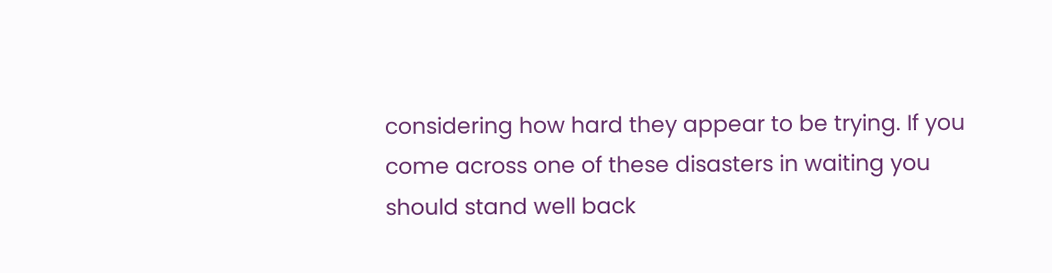considering how hard they appear to be trying. If you come across one of these disasters in waiting you should stand well back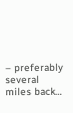– preferably several miles back…